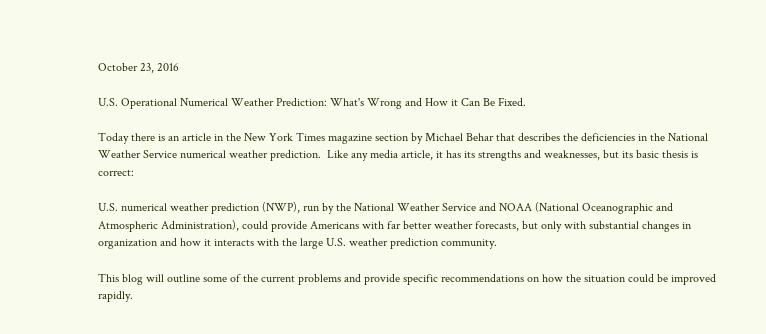October 23, 2016

U.S. Operational Numerical Weather Prediction: What's Wrong and How it Can Be Fixed.

Today there is an article in the New York Times magazine section by Michael Behar that describes the deficiencies in the National Weather Service numerical weather prediction.  Like any media article, it has its strengths and weaknesses, but its basic thesis is correct:

U.S. numerical weather prediction (NWP), run by the National Weather Service and NOAA (National Oceanographic and Atmospheric Administration), could provide Americans with far better weather forecasts, but only with substantial changes in organization and how it interacts with the large U.S. weather prediction community.

This blog will outline some of the current problems and provide specific recommendations on how the situation could be improved rapidly.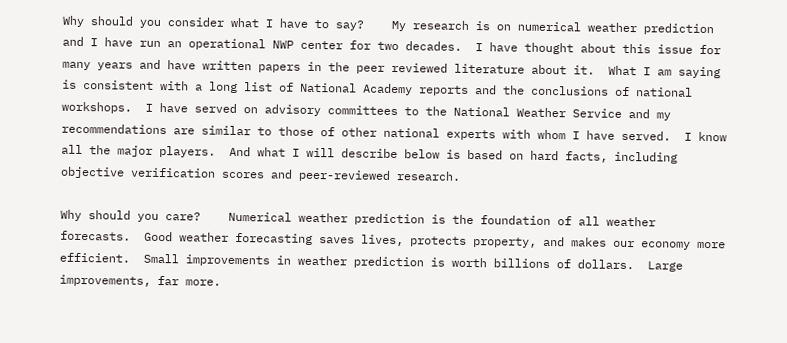Why should you consider what I have to say?    My research is on numerical weather prediction and I have run an operational NWP center for two decades.  I have thought about this issue for many years and have written papers in the peer reviewed literature about it.  What I am saying is consistent with a long list of National Academy reports and the conclusions of national workshops.  I have served on advisory committees to the National Weather Service and my recommendations are similar to those of other national experts with whom I have served.  I know all the major players.  And what I will describe below is based on hard facts, including objective verification scores and peer-reviewed research.

Why should you care?    Numerical weather prediction is the foundation of all weather forecasts.  Good weather forecasting saves lives, protects property, and makes our economy more efficient.  Small improvements in weather prediction is worth billions of dollars.  Large improvements, far more.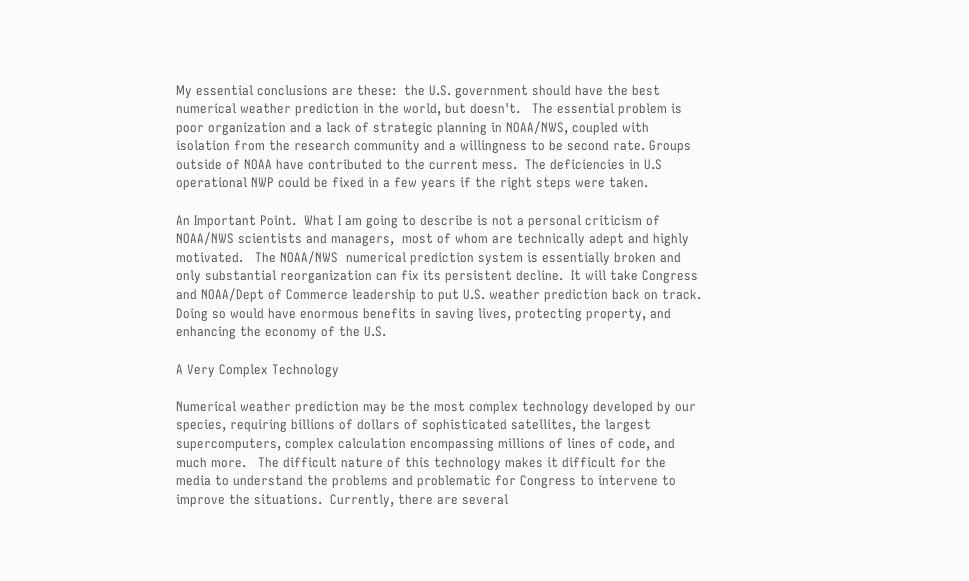My essential conclusions are these:  the U.S. government should have the best numerical weather prediction in the world, but doesn't.   The essential problem is poor organization and a lack of strategic planning in NOAA/NWS, coupled with isolation from the research community and a willingness to be second rate. Groups outside of NOAA have contributed to the current mess.  The deficiencies in U.S operational NWP could be fixed in a few years if the right steps were taken.

An Important Point.  What I am going to describe is not a personal criticism of NOAA/NWS scientists and managers,  most of whom are technically adept and highly motivated.   The NOAA/NWS  numerical prediction system is essentially broken and only substantial reorganization can fix its persistent decline.  It will take Congress and NOAA/Dept of Commerce leadership to put U.S. weather prediction back on track.   Doing so would have enormous benefits in saving lives, protecting property, and enhancing the economy of the U.S.

A Very Complex Technology

Numerical weather prediction may be the most complex technology developed by our species, requiring billions of dollars of sophisticated satellites, the largest supercomputers, complex calculation encompassing millions of lines of code, and much more.   The difficult nature of this technology makes it difficult for the media to understand the problems and problematic for Congress to intervene to improve the situations.  Currently, there are several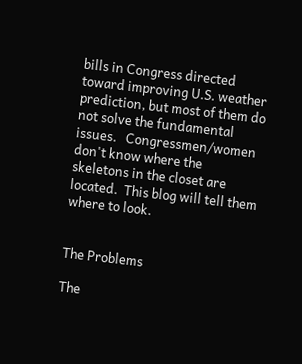bills in Congress directed toward improving U.S. weather prediction, but most of them do not solve the fundamental issues.   Congressmen/women don't know where the skeletons in the closet are located.  This blog will tell them where to look.


The Problems

The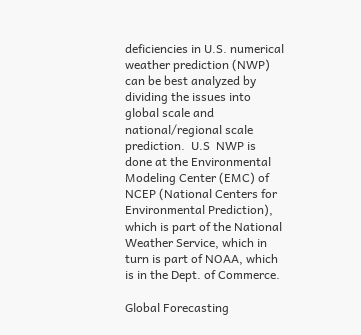deficiencies in U.S. numerical weather prediction (NWP) can be best analyzed by dividing the issues into global scale and national/regional scale prediction.  U.S  NWP is done at the Environmental Modeling Center (EMC) of NCEP (National Centers for Environmental Prediction), which is part of the National Weather Service, which in turn is part of NOAA, which is in the Dept. of Commerce.

Global Forecasting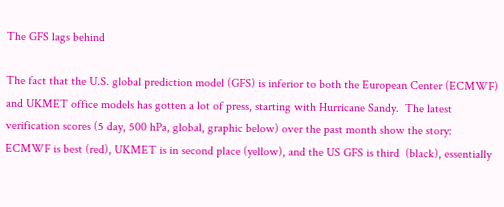The GFS lags behind

The fact that the U.S. global prediction model (GFS) is inferior to both the European Center (ECMWF) and UKMET office models has gotten a lot of press, starting with Hurricane Sandy.  The latest verification scores (5 day, 500 hPa, global, graphic below) over the past month show the story:  ECMWF is best (red), UKMET is in second place (yellow), and the US GFS is third  (black), essentially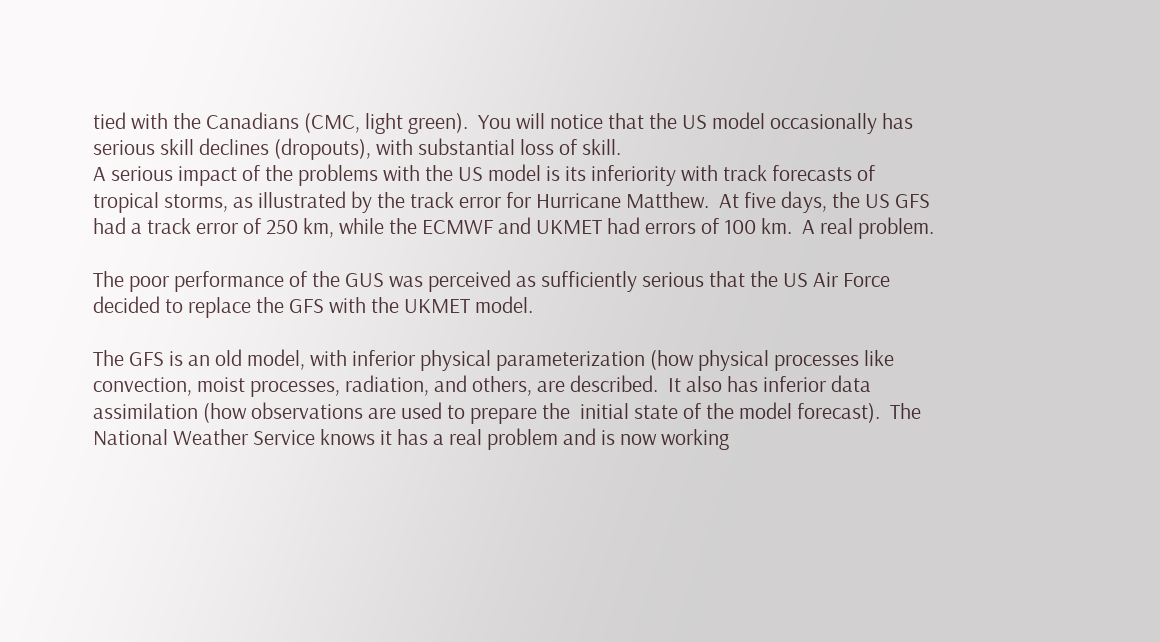tied with the Canadians (CMC, light green).  You will notice that the US model occasionally has serious skill declines (dropouts), with substantial loss of skill.
A serious impact of the problems with the US model is its inferiority with track forecasts of tropical storms, as illustrated by the track error for Hurricane Matthew.  At five days, the US GFS had a track error of 250 km, while the ECMWF and UKMET had errors of 100 km.  A real problem.

The poor performance of the GUS was perceived as sufficiently serious that the US Air Force decided to replace the GFS with the UKMET model.

The GFS is an old model, with inferior physical parameterization (how physical processes like convection, moist processes, radiation, and others, are described.  It also has inferior data assimilation (how observations are used to prepare the  initial state of the model forecast).  The National Weather Service knows it has a real problem and is now working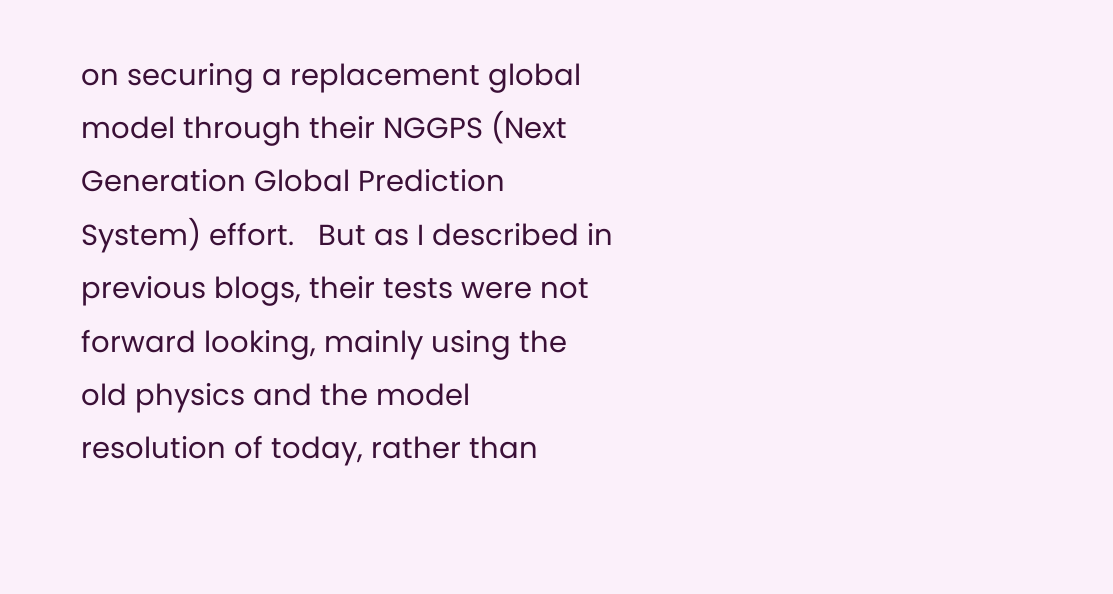on securing a replacement global model through their NGGPS (Next Generation Global Prediction System) effort.   But as I described in previous blogs, their tests were not forward looking, mainly using the old physics and the model resolution of today, rather than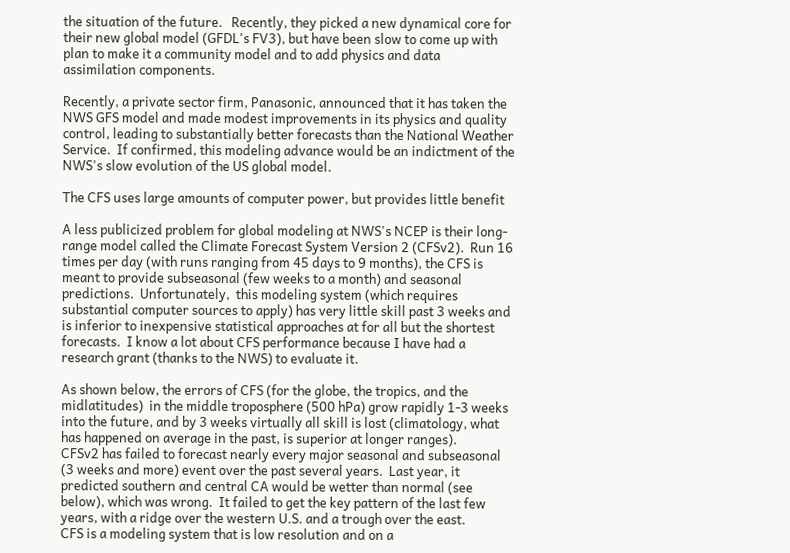the situation of the future.   Recently, they picked a new dynamical core for their new global model (GFDL's FV3), but have been slow to come up with plan to make it a community model and to add physics and data assimilation components.

Recently, a private sector firm, Panasonic, announced that it has taken the NWS GFS model and made modest improvements in its physics and quality control, leading to substantially better forecasts than the National Weather Service.  If confirmed, this modeling advance would be an indictment of the NWS's slow evolution of the US global model.

The CFS uses large amounts of computer power, but provides little benefit

A less publicized problem for global modeling at NWS's NCEP is their long-range model called the Climate Forecast System Version 2 (CFSv2).  Run 16 times per day (with runs ranging from 45 days to 9 months), the CFS is meant to provide subseasonal (few weeks to a month) and seasonal predictions.  Unfortunately,  this modeling system (which requires substantial computer sources to apply) has very little skill past 3 weeks and is inferior to inexpensive statistical approaches at for all but the shortest forecasts.  I know a lot about CFS performance because I have had a research grant (thanks to the NWS) to evaluate it.

As shown below, the errors of CFS (for the globe, the tropics, and the midlatitudes)  in the middle troposphere (500 hPa) grow rapidly 1-3 weeks into the future, and by 3 weeks virtually all skill is lost (climatology, what has happened on average in the past, is superior at longer ranges).
CFSv2 has failed to forecast nearly every major seasonal and subseasonal (3 weeks and more) event over the past several years.  Last year, it predicted southern and central CA would be wetter than normal (see below), which was wrong.  It failed to get the key pattern of the last few years, with a ridge over the western U.S. and a trough over the east.
CFS is a modeling system that is low resolution and on a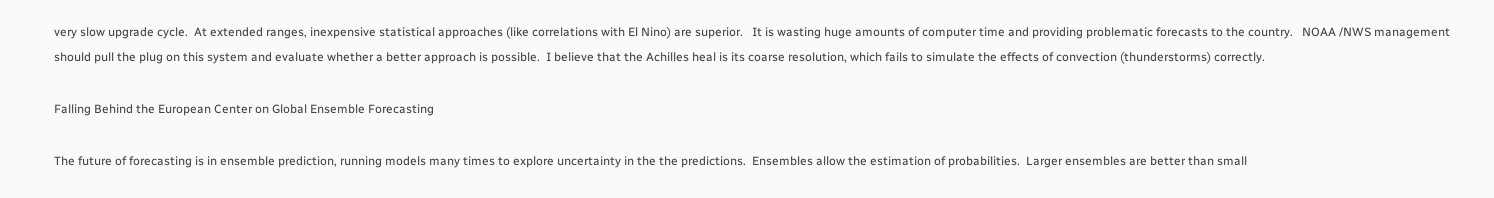very slow upgrade cycle.  At extended ranges, inexpensive statistical approaches (like correlations with El Nino) are superior.   It is wasting huge amounts of computer time and providing problematic forecasts to the country.   NOAA /NWS management should pull the plug on this system and evaluate whether a better approach is possible.  I believe that the Achilles heal is its coarse resolution, which fails to simulate the effects of convection (thunderstorms) correctly.

Falling Behind the European Center on Global Ensemble Forecasting

The future of forecasting is in ensemble prediction, running models many times to explore uncertainty in the the predictions.  Ensembles allow the estimation of probabilities.  Larger ensembles are better than small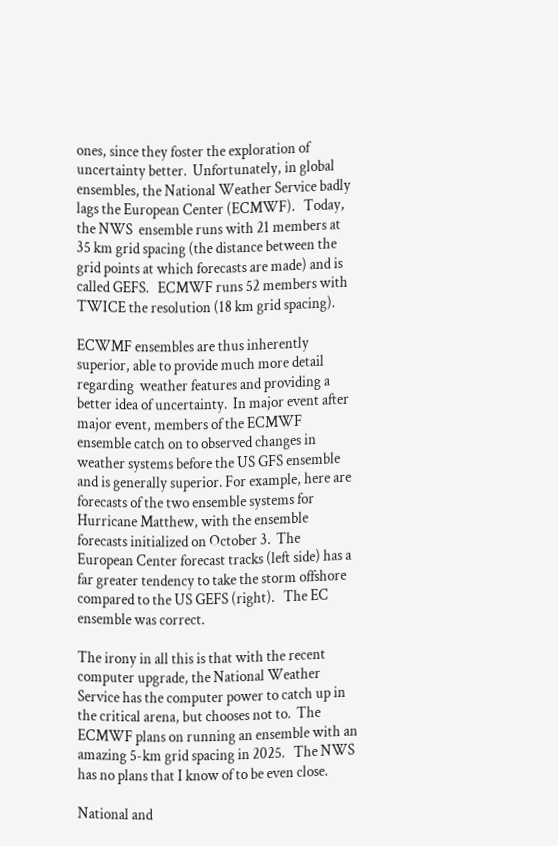ones, since they foster the exploration of uncertainty better.  Unfortunately, in global ensembles, the National Weather Service badly lags the European Center (ECMWF).   Today, the NWS  ensemble runs with 21 members at 35 km grid spacing (the distance between the grid points at which forecasts are made) and is called GEFS.   ECMWF runs 52 members with TWICE the resolution (18 km grid spacing).

ECWMF ensembles are thus inherently superior, able to provide much more detail regarding  weather features and providing a better idea of uncertainty.  In major event after major event, members of the ECMWF ensemble catch on to observed changes in weather systems before the US GFS ensemble and is generally superior. For example, here are forecasts of the two ensemble systems for Hurricane Matthew, with the ensemble forecasts initialized on October 3.  The European Center forecast tracks (left side) has a far greater tendency to take the storm offshore compared to the US GEFS (right).   The EC ensemble was correct.

The irony in all this is that with the recent computer upgrade, the National Weather Service has the computer power to catch up in the critical arena, but chooses not to.  The ECMWF plans on running an ensemble with an amazing 5-km grid spacing in 2025.   The NWS has no plans that I know of to be even close.

National and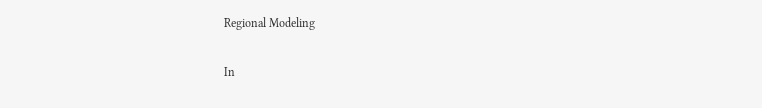Regional Modeling

In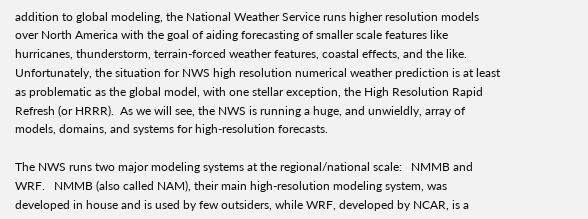addition to global modeling, the National Weather Service runs higher resolution models over North America with the goal of aiding forecasting of smaller scale features like hurricanes, thunderstorm, terrain-forced weather features, coastal effects, and the like.   Unfortunately, the situation for NWS high resolution numerical weather prediction is at least as problematic as the global model, with one stellar exception, the High Resolution Rapid Refresh (or HRRR).  As we will see, the NWS is running a huge, and unwieldly, array of models, domains, and systems for high-resolution forecasts.

The NWS runs two major modeling systems at the regional/national scale:   NMMB and WRF.   NMMB (also called NAM), their main high-resolution modeling system, was developed in house and is used by few outsiders, while WRF, developed by NCAR, is a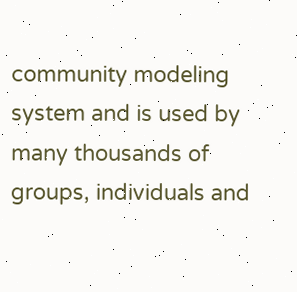community modeling system and is used by many thousands of groups, individuals and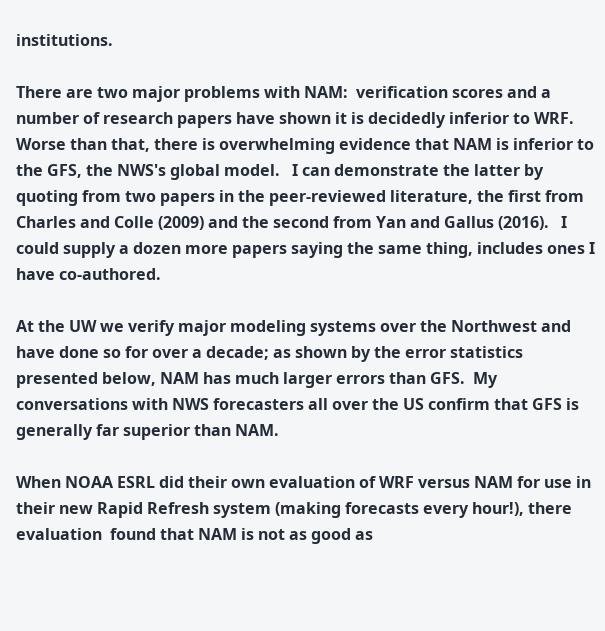institutions.

There are two major problems with NAM:  verification scores and a number of research papers have shown it is decidedly inferior to WRF.   Worse than that, there is overwhelming evidence that NAM is inferior to the GFS, the NWS's global model.   I can demonstrate the latter by quoting from two papers in the peer-reviewed literature, the first from Charles and Colle (2009) and the second from Yan and Gallus (2016).   I could supply a dozen more papers saying the same thing, includes ones I have co-authored.

At the UW we verify major modeling systems over the Northwest and have done so for over a decade; as shown by the error statistics presented below, NAM has much larger errors than GFS.  My conversations with NWS forecasters all over the US confirm that GFS is generally far superior than NAM.

When NOAA ESRL did their own evaluation of WRF versus NAM for use in their new Rapid Refresh system (making forecasts every hour!), there evaluation  found that NAM is not as good as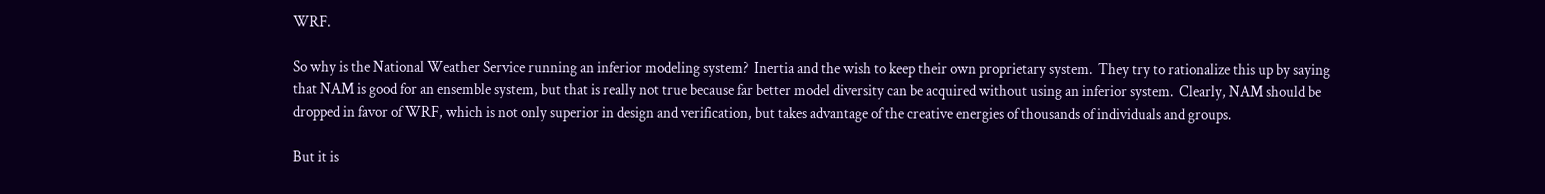WRF.

So why is the National Weather Service running an inferior modeling system?  Inertia and the wish to keep their own proprietary system.  They try to rationalize this up by saying that NAM is good for an ensemble system, but that is really not true because far better model diversity can be acquired without using an inferior system.  Clearly, NAM should be dropped in favor of WRF, which is not only superior in design and verification, but takes advantage of the creative energies of thousands of individuals and groups.

But it is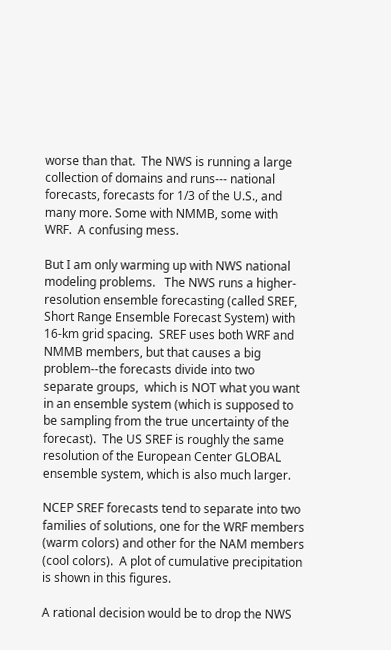worse than that.  The NWS is running a large collection of domains and runs--- national forecasts, forecasts for 1/3 of the U.S., and many more. Some with NMMB, some with WRF.  A confusing mess.

But I am only warming up with NWS national modeling problems.   The NWS runs a higher-resolution ensemble forecasting (called SREF, Short Range Ensemble Forecast System) with 16-km grid spacing.  SREF uses both WRF and NMMB members, but that causes a big problem--the forecasts divide into two separate groups,  which is NOT what you want in an ensemble system (which is supposed to be sampling from the true uncertainty of the forecast).  The US SREF is roughly the same resolution of the European Center GLOBAL ensemble system, which is also much larger.

NCEP SREF forecasts tend to separate into two families of solutions, one for the WRF members (warm colors) and other for the NAM members (cool colors).  A plot of cumulative precipitation is shown in this figures.

A rational decision would be to drop the NWS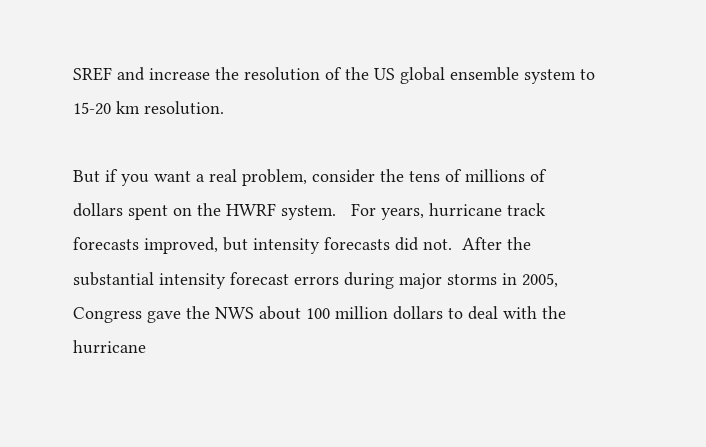SREF and increase the resolution of the US global ensemble system to 15-20 km resolution.

But if you want a real problem, consider the tens of millions of dollars spent on the HWRF system.   For years, hurricane track forecasts improved, but intensity forecasts did not.  After the substantial intensity forecast errors during major storms in 2005,  Congress gave the NWS about 100 million dollars to deal with the hurricane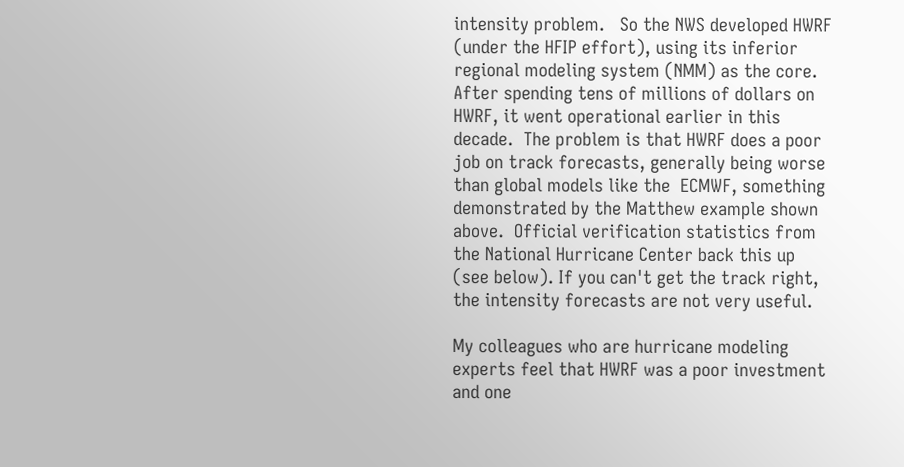intensity problem.   So the NWS developed HWRF (under the HFIP effort), using its inferior regional modeling system (NMM) as the core.  After spending tens of millions of dollars on HWRF, it went operational earlier in this decade.  The problem is that HWRF does a poor job on track forecasts, generally being worse than global models like the  ECMWF, something demonstrated by the Matthew example shown above.  Official verification statistics from the National Hurricane Center back this up (see below). If you can't get the track right, the intensity forecasts are not very useful.

My colleagues who are hurricane modeling experts feel that HWRF was a poor investment and one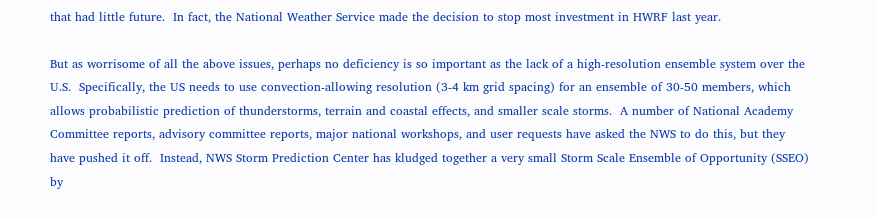that had little future.  In fact, the National Weather Service made the decision to stop most investment in HWRF last year.

But as worrisome of all the above issues, perhaps no deficiency is so important as the lack of a high-resolution ensemble system over the U.S.  Specifically, the US needs to use convection-allowing resolution (3-4 km grid spacing) for an ensemble of 30-50 members, which allows probabilistic prediction of thunderstorms, terrain and coastal effects, and smaller scale storms.  A number of National Academy Committee reports, advisory committee reports, major national workshops, and user requests have asked the NWS to do this, but they have pushed it off.  Instead, NWS Storm Prediction Center has kludged together a very small Storm Scale Ensemble of Opportunity (SSEO) by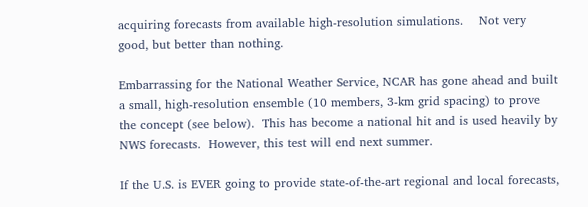acquiring forecasts from available high-resolution simulations.    Not very good, but better than nothing.

Embarrassing for the National Weather Service, NCAR has gone ahead and built a small, high-resolution ensemble (10 members, 3-km grid spacing) to prove the concept (see below).  This has become a national hit and is used heavily by NWS forecasts.  However, this test will end next summer.

If the U.S. is EVER going to provide state-of-the-art regional and local forecasts,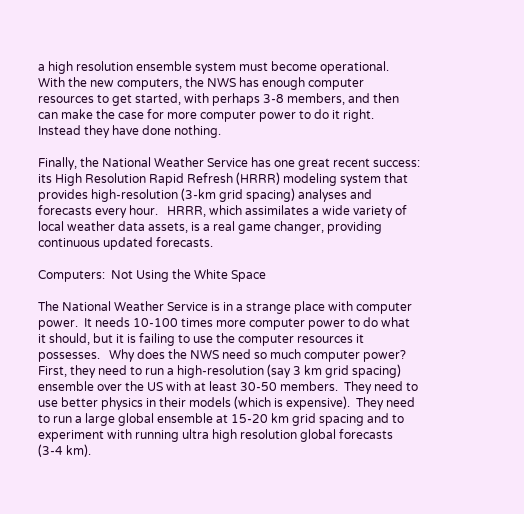a high resolution ensemble system must become operational.   With the new computers, the NWS has enough computer resources to get started, with perhaps 3-8 members, and then can make the case for more computer power to do it right.  Instead they have done nothing.

Finally, the National Weather Service has one great recent success:  its High Resolution Rapid Refresh (HRRR) modeling system that provides high-resolution (3-km grid spacing) analyses and forecasts every hour.   HRRR, which assimilates a wide variety of local weather data assets, is a real game changer, providing continuous updated forecasts.

Computers:  Not Using the White Space

The National Weather Service is in a strange place with computer power.  It needs 10-100 times more computer power to do what it should, but it is failing to use the computer resources it possesses.   Why does the NWS need so much computer power?   First, they need to run a high-resolution (say 3 km grid spacing) ensemble over the US with at least 30-50 members.  They need to use better physics in their models (which is expensive).  They need to run a large global ensemble at 15-20 km grid spacing and to experiment with running ultra high resolution global forecasts (3-4 km).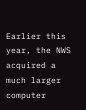Earlier this year, the NWS acquired a much larger computer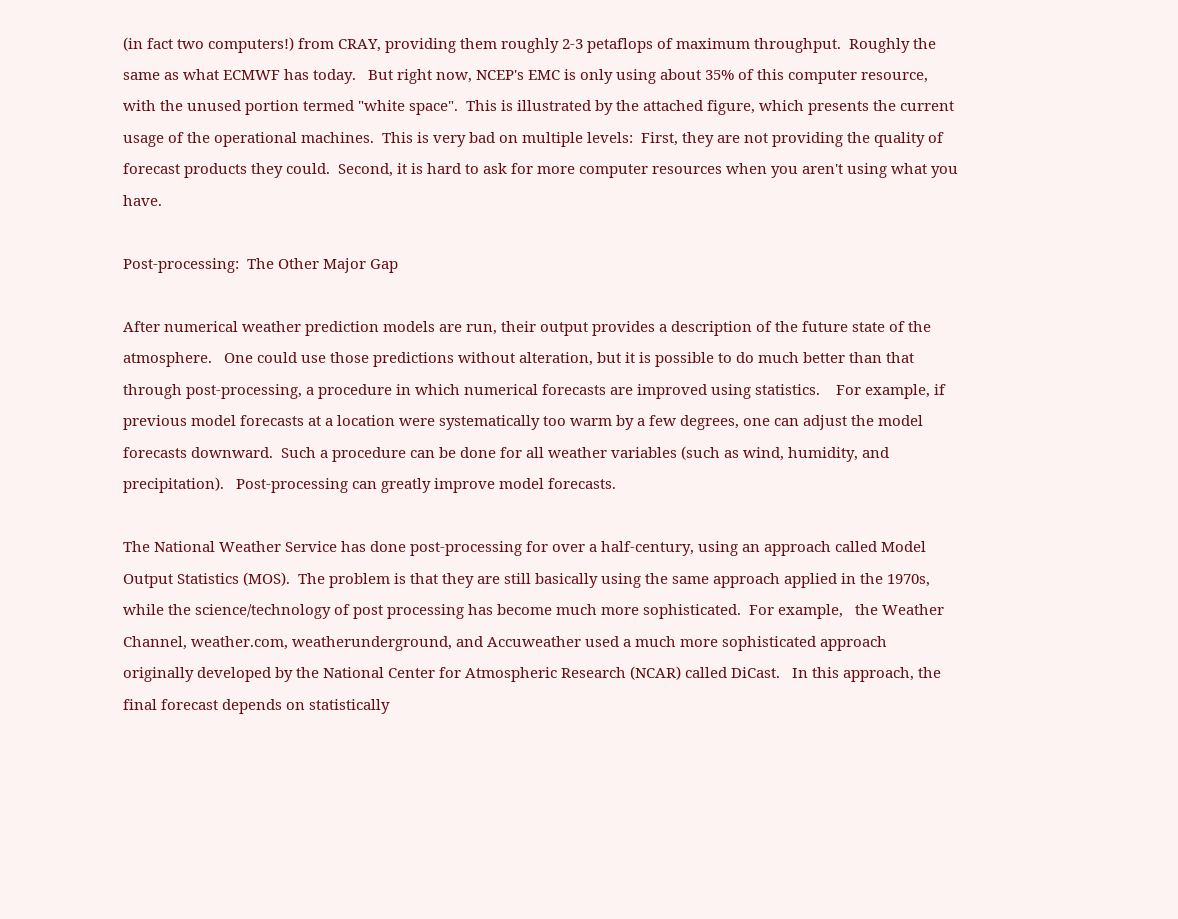(in fact two computers!) from CRAY, providing them roughly 2-3 petaflops of maximum throughput.  Roughly the same as what ECMWF has today.   But right now, NCEP's EMC is only using about 35% of this computer resource, with the unused portion termed "white space".  This is illustrated by the attached figure, which presents the current usage of the operational machines.  This is very bad on multiple levels:  First, they are not providing the quality of forecast products they could.  Second, it is hard to ask for more computer resources when you aren't using what you have.

Post-processing:  The Other Major Gap

After numerical weather prediction models are run, their output provides a description of the future state of the atmosphere.   One could use those predictions without alteration, but it is possible to do much better than that through post-processing, a procedure in which numerical forecasts are improved using statistics.    For example, if previous model forecasts at a location were systematically too warm by a few degrees, one can adjust the model forecasts downward.  Such a procedure can be done for all weather variables (such as wind, humidity, and precipitation).   Post-processing can greatly improve model forecasts.

The National Weather Service has done post-processing for over a half-century, using an approach called Model Output Statistics (MOS).  The problem is that they are still basically using the same approach applied in the 1970s, while the science/technology of post processing has become much more sophisticated.  For example,   the Weather Channel, weather.com, weatherunderground, and Accuweather used a much more sophisticated approach originally developed by the National Center for Atmospheric Research (NCAR) called DiCast.   In this approach, the final forecast depends on statistically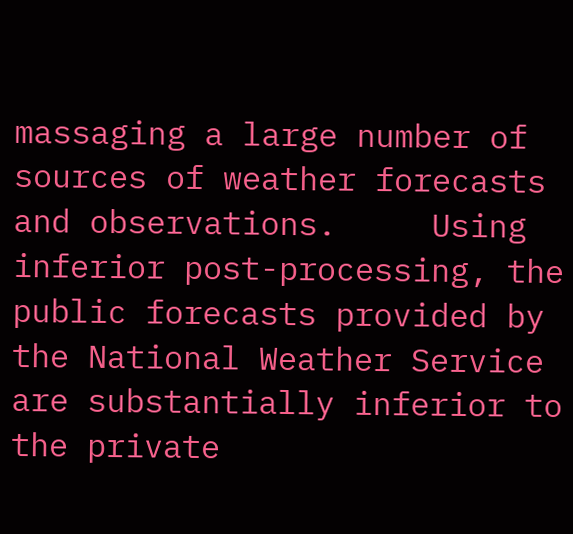massaging a large number of sources of weather forecasts and observations.     Using inferior post-processing, the public forecasts provided by the National Weather Service are substantially inferior to the private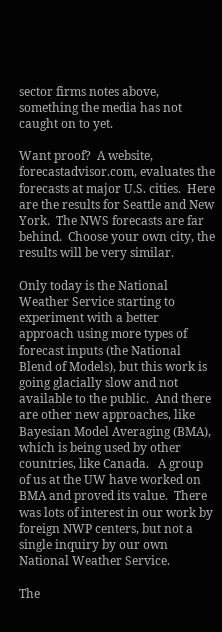sector firms notes above, something the media has not caught on to yet.

Want proof?  A website, forecastadvisor.com, evaluates the forecasts at major U.S. cities.  Here are the results for Seattle and New York.  The NWS forecasts are far behind.  Choose your own city, the results will be very similar.

Only today is the National Weather Service starting to experiment with a better approach using more types of forecast inputs (the National Blend of Models), but this work is going glacially slow and not available to the public.  And there are other new approaches, like Bayesian Model Averaging (BMA), which is being used by other countries, like Canada.   A group of us at the UW have worked on BMA and proved its value.  There was lots of interest in our work by foreign NWP centers, but not a single inquiry by our own National Weather Service.

The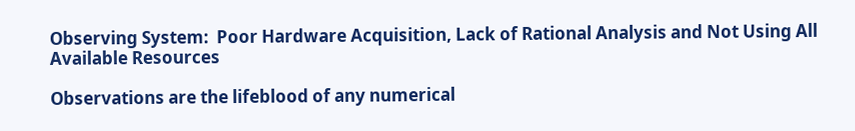Observing System:  Poor Hardware Acquisition, Lack of Rational Analysis and Not Using All Available Resources

Observations are the lifeblood of any numerical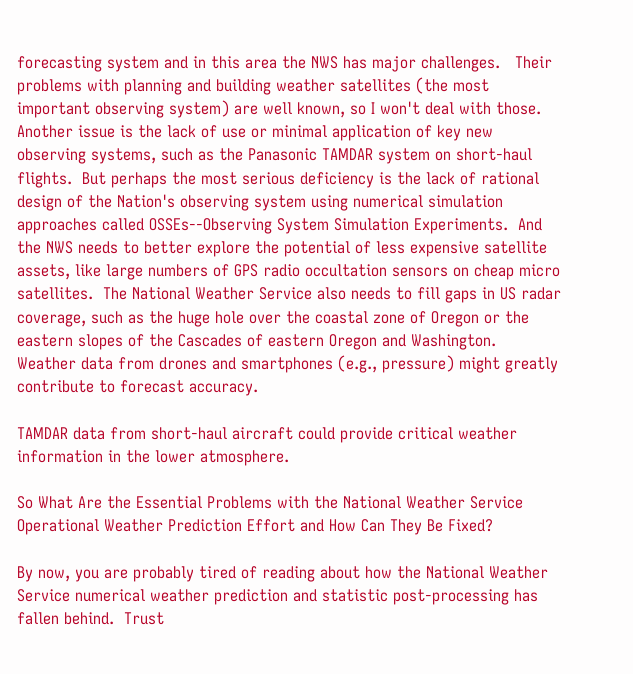forecasting system and in this area the NWS has major challenges.   Their problems with planning and building weather satellites (the most important observing system) are well known, so I won't deal with those.    Another issue is the lack of use or minimal application of key new observing systems, such as the Panasonic TAMDAR system on short-haul flights.  But perhaps the most serious deficiency is the lack of rational design of the Nation's observing system using numerical simulation approaches called OSSEs--Observing System Simulation Experiments.  And the NWS needs to better explore the potential of less expensive satellite assets, like large numbers of GPS radio occultation sensors on cheap micro satellites.  The National Weather Service also needs to fill gaps in US radar coverage, such as the huge hole over the coastal zone of Oregon or the eastern slopes of the Cascades of eastern Oregon and Washington.  Weather data from drones and smartphones (e.g., pressure) might greatly contribute to forecast accuracy.

TAMDAR data from short-haul aircraft could provide critical weather information in the lower atmosphere.

So What Are the Essential Problems with the National Weather Service Operational Weather Prediction Effort and How Can They Be Fixed?

By now, you are probably tired of reading about how the National Weather Service numerical weather prediction and statistic post-processing has fallen behind.  Trust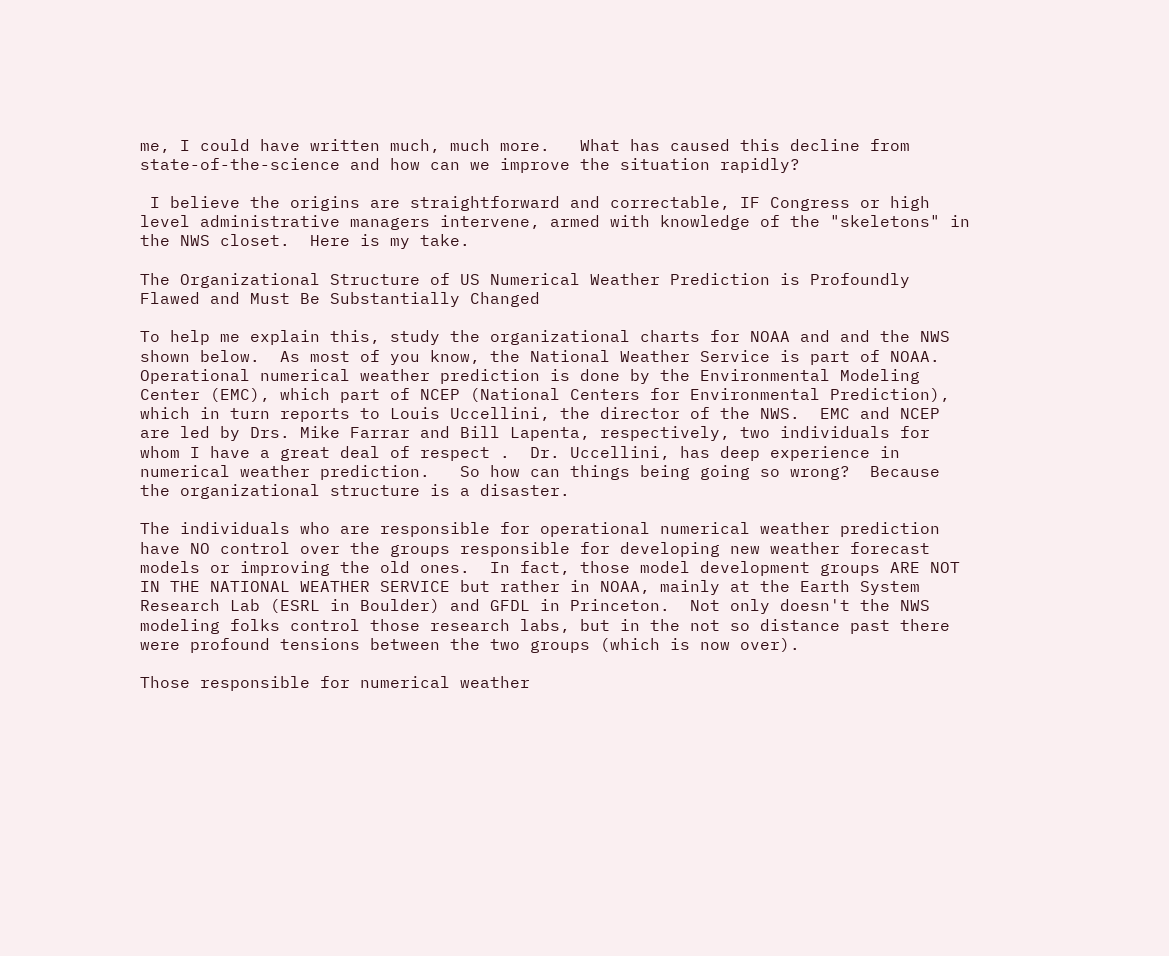me, I could have written much, much more.   What has caused this decline from state-of-the-science and how can we improve the situation rapidly?

 I believe the origins are straightforward and correctable, IF Congress or high level administrative managers intervene, armed with knowledge of the "skeletons" in the NWS closet.  Here is my take.

The Organizational Structure of US Numerical Weather Prediction is Profoundly Flawed and Must Be Substantially Changed

To help me explain this, study the organizational charts for NOAA and and the NWS shown below.  As most of you know, the National Weather Service is part of NOAA.  Operational numerical weather prediction is done by the Environmental Modeling Center (EMC), which part of NCEP (National Centers for Environmental Prediction), which in turn reports to Louis Uccellini, the director of the NWS.  EMC and NCEP are led by Drs. Mike Farrar and Bill Lapenta, respectively, two individuals for whom I have a great deal of respect .  Dr. Uccellini, has deep experience in numerical weather prediction.   So how can things being going so wrong?  Because the organizational structure is a disaster.

The individuals who are responsible for operational numerical weather prediction have NO control over the groups responsible for developing new weather forecast models or improving the old ones.  In fact, those model development groups ARE NOT IN THE NATIONAL WEATHER SERVICE but rather in NOAA, mainly at the Earth System Research Lab (ESRL in Boulder) and GFDL in Princeton.  Not only doesn't the NWS modeling folks control those research labs, but in the not so distance past there were profound tensions between the two groups (which is now over).

Those responsible for numerical weather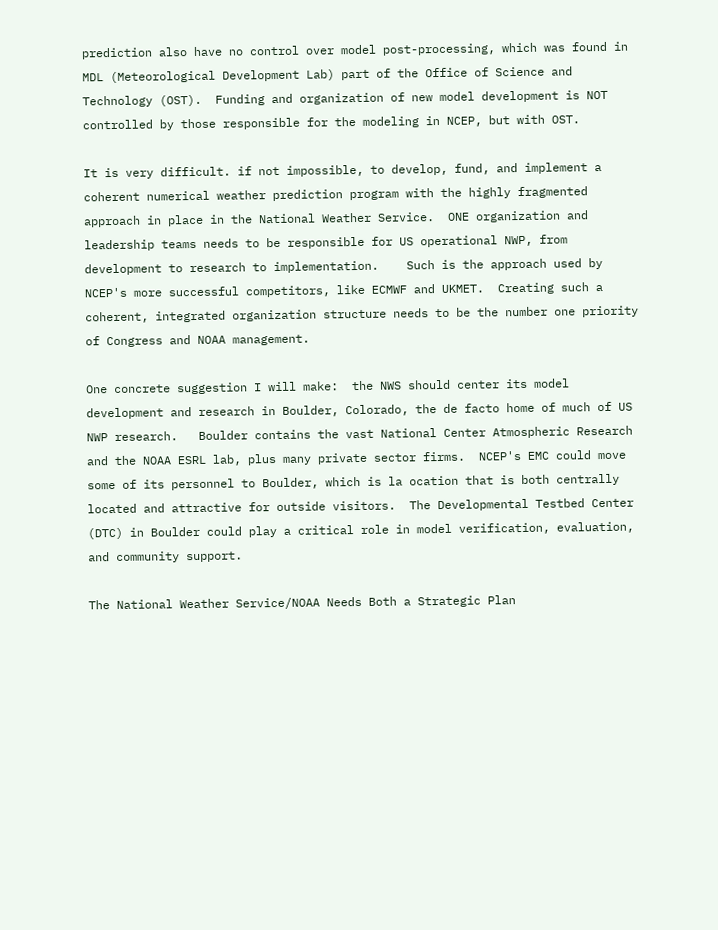prediction also have no control over model post-processing, which was found in MDL (Meteorological Development Lab) part of the Office of Science and Technology (OST).  Funding and organization of new model development is NOT controlled by those responsible for the modeling in NCEP, but with OST.

It is very difficult. if not impossible, to develop, fund, and implement a coherent numerical weather prediction program with the highly fragmented approach in place in the National Weather Service.  ONE organization and leadership teams needs to be responsible for US operational NWP, from development to research to implementation.    Such is the approach used by NCEP's more successful competitors, like ECMWF and UKMET.  Creating such a coherent, integrated organization structure needs to be the number one priority of Congress and NOAA management.

One concrete suggestion I will make:  the NWS should center its model development and research in Boulder, Colorado, the de facto home of much of US NWP research.   Boulder contains the vast National Center Atmospheric Research and the NOAA ESRL lab, plus many private sector firms.  NCEP's EMC could move some of its personnel to Boulder, which is la ocation that is both centrally located and attractive for outside visitors.  The Developmental Testbed Center (DTC) in Boulder could play a critical role in model verification, evaluation, and community support.

The National Weather Service/NOAA Needs Both a Strategic Plan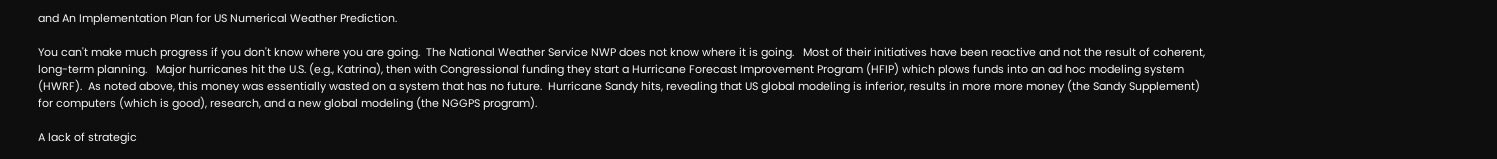and An Implementation Plan for US Numerical Weather Prediction.

You can't make much progress if you don't know where you are going.  The National Weather Service NWP does not know where it is going.   Most of their initiatives have been reactive and not the result of coherent, long-term planning.   Major hurricanes hit the U.S. (e.g., Katrina), then with Congressional funding they start a Hurricane Forecast Improvement Program (HFIP) which plows funds into an ad hoc modeling system (HWRF).  As noted above, this money was essentially wasted on a system that has no future.  Hurricane Sandy hits, revealing that US global modeling is inferior, results in more more money (the Sandy Supplement) for computers (which is good), research, and a new global modeling (the NGGPS program).

A lack of strategic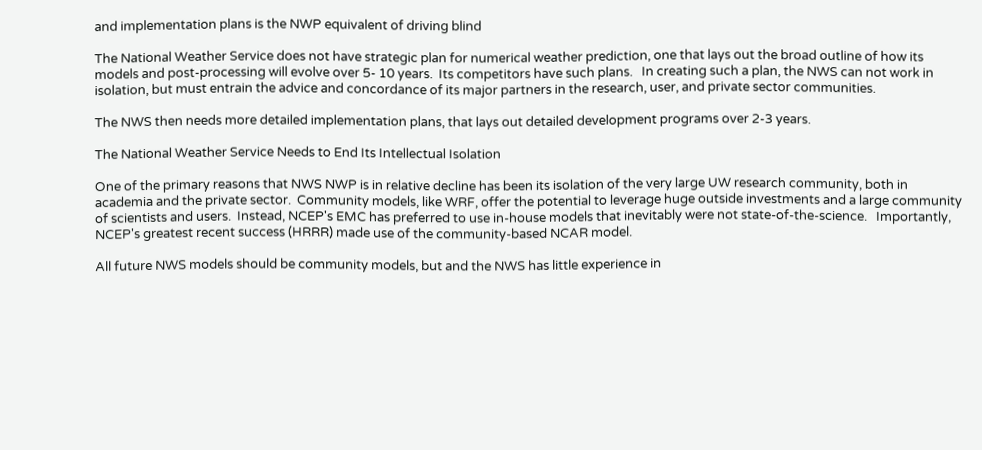and implementation plans is the NWP equivalent of driving blind

The National Weather Service does not have strategic plan for numerical weather prediction, one that lays out the broad outline of how its models and post-processing will evolve over 5- 10 years.  Its competitors have such plans.   In creating such a plan, the NWS can not work in isolation, but must entrain the advice and concordance of its major partners in the research, user, and private sector communities.

The NWS then needs more detailed implementation plans, that lays out detailed development programs over 2-3 years.

The National Weather Service Needs to End Its Intellectual Isolation

One of the primary reasons that NWS NWP is in relative decline has been its isolation of the very large UW research community, both in academia and the private sector.  Community models, like WRF, offer the potential to leverage huge outside investments and a large community of scientists and users.  Instead, NCEP's EMC has preferred to use in-house models that inevitably were not state-of-the-science.   Importantly, NCEP's greatest recent success (HRRR) made use of the community-based NCAR model.

All future NWS models should be community models, but and the NWS has little experience in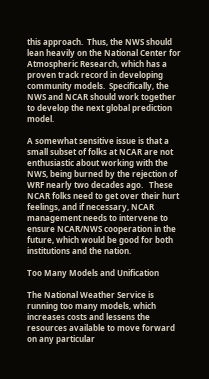this approach.  Thus, the NWS should lean heavily on the National Center for Atmospheric Research, which has a proven track record in developing community models.  Specifically, the NWS and NCAR should work together to develop the next global prediction model.

A somewhat sensitive issue is that a small subset of folks at NCAR are not enthusiastic about working with the NWS, being burned by the rejection of WRF nearly two decades ago.   These NCAR folks need to get over their hurt feelings, and if necessary, NCAR management needs to intervene to ensure NCAR/NWS cooperation in the future, which would be good for both institutions and the nation.

Too Many Models and Unification

The National Weather Service is running too many models, which increases costs and lessens the resources available to move forward on any particular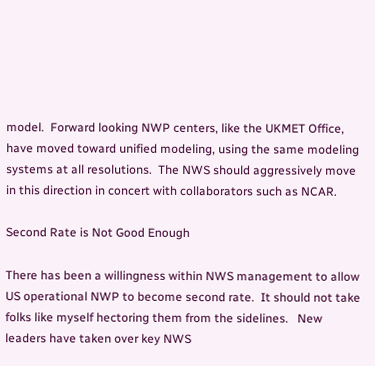model.  Forward looking NWP centers, like the UKMET Office, have moved toward unified modeling, using the same modeling systems at all resolutions.  The NWS should aggressively move in this direction in concert with collaborators such as NCAR.

Second Rate is Not Good Enough

There has been a willingness within NWS management to allow US operational NWP to become second rate.  It should not take folks like myself hectoring them from the sidelines.   New leaders have taken over key NWS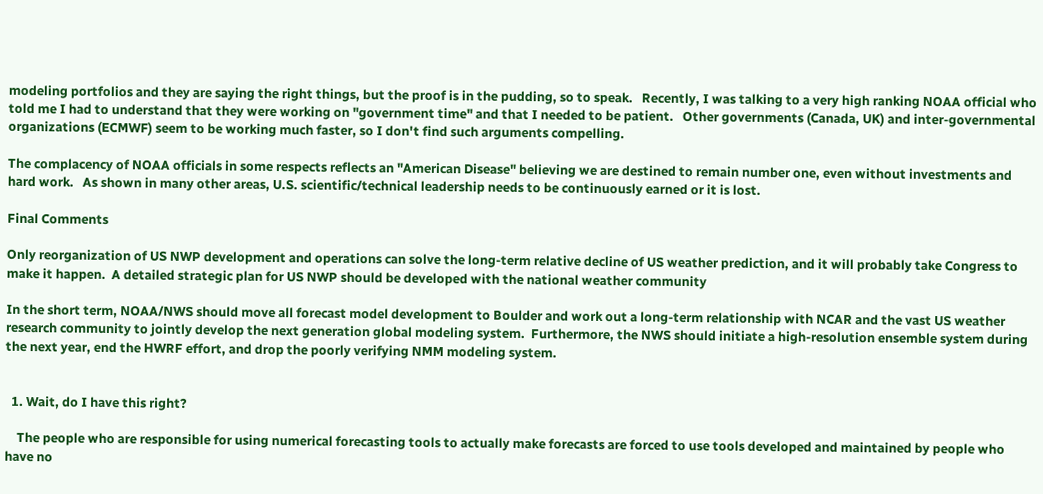modeling portfolios and they are saying the right things, but the proof is in the pudding, so to speak.   Recently, I was talking to a very high ranking NOAA official who told me I had to understand that they were working on "government time" and that I needed to be patient.   Other governments (Canada, UK) and inter-governmental organizations (ECMWF) seem to be working much faster, so I don't find such arguments compelling.

The complacency of NOAA officials in some respects reflects an "American Disease" believing we are destined to remain number one, even without investments and hard work.   As shown in many other areas, U.S. scientific/technical leadership needs to be continuously earned or it is lost.

Final Comments

Only reorganization of US NWP development and operations can solve the long-term relative decline of US weather prediction, and it will probably take Congress to make it happen.  A detailed strategic plan for US NWP should be developed with the national weather community

In the short term, NOAA/NWS should move all forecast model development to Boulder and work out a long-term relationship with NCAR and the vast US weather research community to jointly develop the next generation global modeling system.  Furthermore, the NWS should initiate a high-resolution ensemble system during the next year, end the HWRF effort, and drop the poorly verifying NMM modeling system.


  1. Wait, do I have this right?

    The people who are responsible for using numerical forecasting tools to actually make forecasts are forced to use tools developed and maintained by people who have no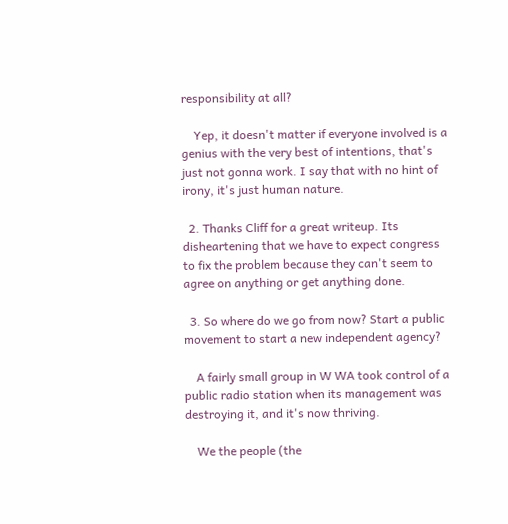responsibility at all?

    Yep, it doesn't matter if everyone involved is a genius with the very best of intentions, that's just not gonna work. I say that with no hint of irony, it's just human nature.

  2. Thanks Cliff for a great writeup. Its disheartening that we have to expect congress to fix the problem because they can't seem to agree on anything or get anything done.

  3. So where do we go from now? Start a public movement to start a new independent agency?

    A fairly small group in W WA took control of a public radio station when its management was destroying it, and it's now thriving.

    We the people (the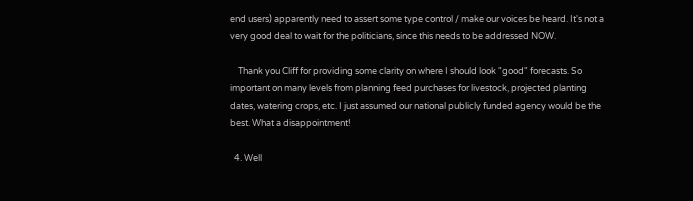end users) apparently need to assert some type control / make our voices be heard. It's not a very good deal to wait for the politicians, since this needs to be addressed NOW.

    Thank you Cliff for providing some clarity on where I should look "good" forecasts. So important on many levels from planning feed purchases for livestock, projected planting dates, watering crops, etc. I just assumed our national publicly funded agency would be the best. What a disappointment!

  4. Well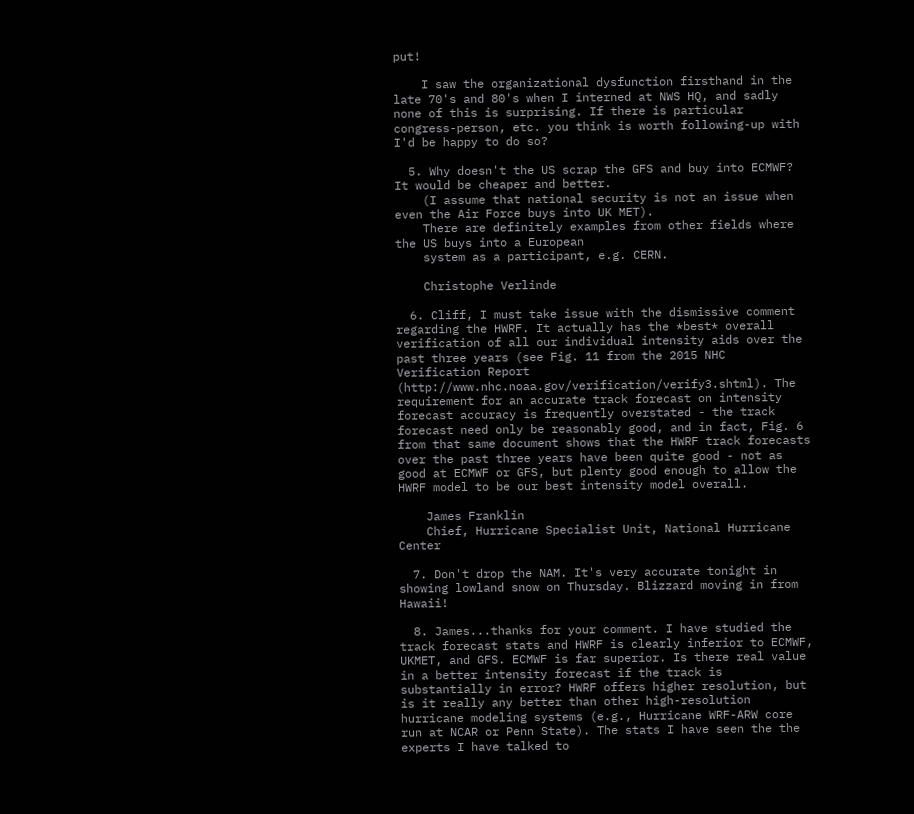put!

    I saw the organizational dysfunction firsthand in the late 70's and 80's when I interned at NWS HQ, and sadly none of this is surprising. If there is particular congress-person, etc. you think is worth following-up with I'd be happy to do so?

  5. Why doesn't the US scrap the GFS and buy into ECMWF? It would be cheaper and better.
    (I assume that national security is not an issue when even the Air Force buys into UK MET).
    There are definitely examples from other fields where the US buys into a European
    system as a participant, e.g. CERN.

    Christophe Verlinde

  6. Cliff, I must take issue with the dismissive comment regarding the HWRF. It actually has the *best* overall verification of all our individual intensity aids over the past three years (see Fig. 11 from the 2015 NHC Verification Report (http://www.nhc.noaa.gov/verification/verify3.shtml). The requirement for an accurate track forecast on intensity forecast accuracy is frequently overstated - the track forecast need only be reasonably good, and in fact, Fig. 6 from that same document shows that the HWRF track forecasts over the past three years have been quite good - not as good at ECMWF or GFS, but plenty good enough to allow the HWRF model to be our best intensity model overall.

    James Franklin
    Chief, Hurricane Specialist Unit, National Hurricane Center

  7. Don't drop the NAM. It's very accurate tonight in showing lowland snow on Thursday. Blizzard moving in from Hawaii!

  8. James...thanks for your comment. I have studied the track forecast stats and HWRF is clearly inferior to ECMWF, UKMET, and GFS. ECMWF is far superior. Is there real value in a better intensity forecast if the track is substantially in error? HWRF offers higher resolution, but is it really any better than other high-resolution hurricane modeling systems (e.g., Hurricane WRF-ARW core run at NCAR or Penn State). The stats I have seen the the experts I have talked to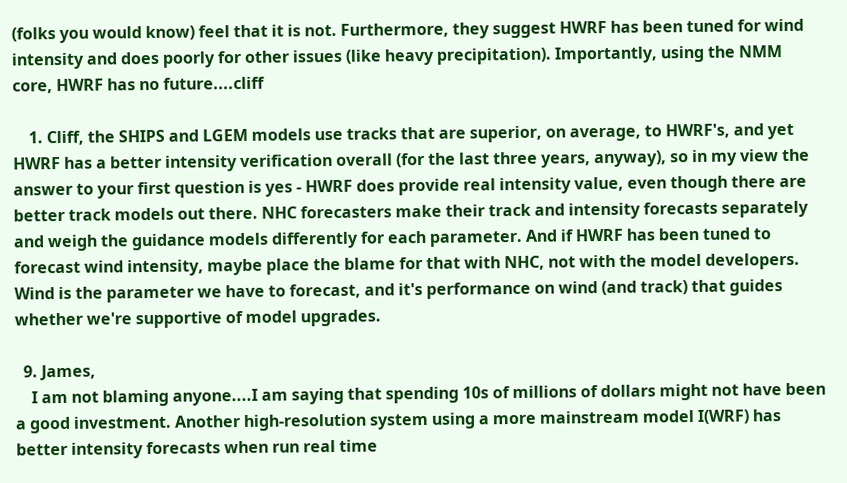(folks you would know) feel that it is not. Furthermore, they suggest HWRF has been tuned for wind intensity and does poorly for other issues (like heavy precipitation). Importantly, using the NMM core, HWRF has no future....cliff

    1. Cliff, the SHIPS and LGEM models use tracks that are superior, on average, to HWRF's, and yet HWRF has a better intensity verification overall (for the last three years, anyway), so in my view the answer to your first question is yes - HWRF does provide real intensity value, even though there are better track models out there. NHC forecasters make their track and intensity forecasts separately and weigh the guidance models differently for each parameter. And if HWRF has been tuned to forecast wind intensity, maybe place the blame for that with NHC, not with the model developers. Wind is the parameter we have to forecast, and it's performance on wind (and track) that guides whether we're supportive of model upgrades.

  9. James,
    I am not blaming anyone....I am saying that spending 10s of millions of dollars might not have been a good investment. Another high-resolution system using a more mainstream model I(WRF) has better intensity forecasts when run real time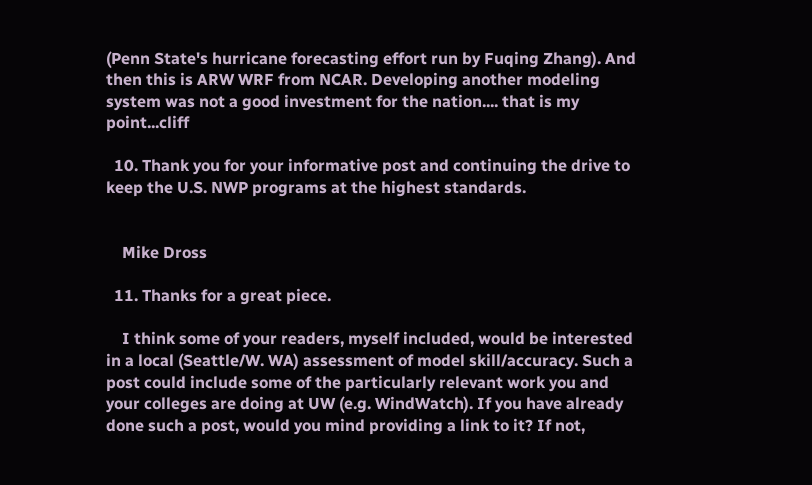(Penn State's hurricane forecasting effort run by Fuqing Zhang). And then this is ARW WRF from NCAR. Developing another modeling system was not a good investment for the nation.... that is my point...cliff

  10. Thank you for your informative post and continuing the drive to keep the U.S. NWP programs at the highest standards.


    Mike Dross

  11. Thanks for a great piece.

    I think some of your readers, myself included, would be interested in a local (Seattle/W. WA) assessment of model skill/accuracy. Such a post could include some of the particularly relevant work you and your colleges are doing at UW (e.g. WindWatch). If you have already done such a post, would you mind providing a link to it? If not,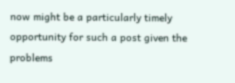now might be a particularly timely opportunity for such a post given the problems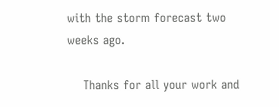with the storm forecast two weeks ago.

    Thanks for all your work and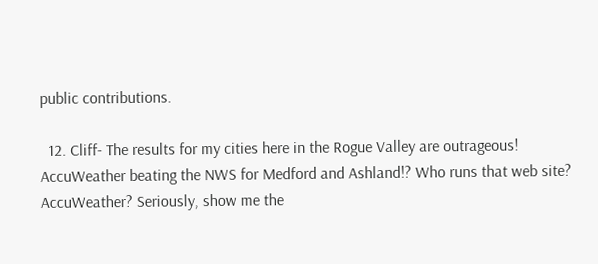public contributions.

  12. Cliff- The results for my cities here in the Rogue Valley are outrageous! AccuWeather beating the NWS for Medford and Ashland!? Who runs that web site? AccuWeather? Seriously, show me the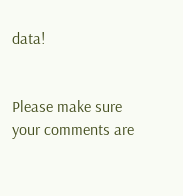data!


Please make sure your comments are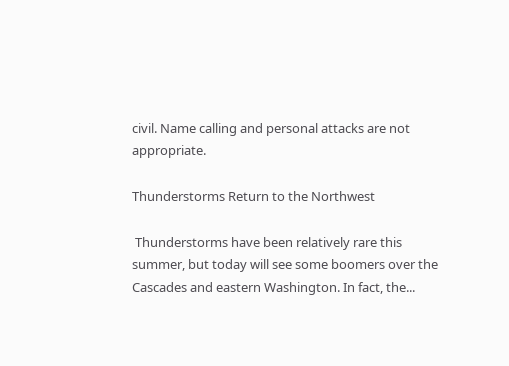civil. Name calling and personal attacks are not appropriate.

Thunderstorms Return to the Northwest

 Thunderstorms have been relatively rare this summer, but today will see some boomers over the Cascades and eastern Washington. In fact, the...